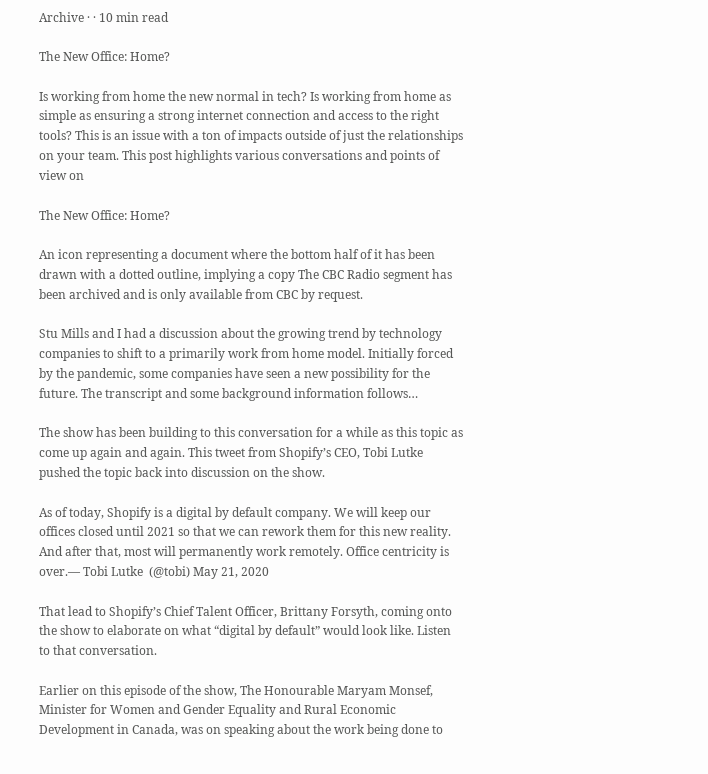Archive · · 10 min read

The New Office: Home?

Is working from home the new normal in tech? Is working from home as simple as ensuring a strong internet connection and access to the right tools? This is an issue with a ton of impacts outside of just the relationships on your team. This post highlights various conversations and points of view on

The New Office: Home?

An icon representing a document where the bottom half of it has been drawn with a dotted outline, implying a copy The CBC Radio segment has been archived and is only available from CBC by request.

Stu Mills and I had a discussion about the growing trend by technology companies to shift to a primarily work from home model. Initially forced by the pandemic, some companies have seen a new possibility for the future. The transcript and some background information follows…

The show has been building to this conversation for a while as this topic as come up again and again. This tweet from Shopify’s CEO, Tobi Lutke pushed the topic back into discussion on the show.

As of today, Shopify is a digital by default company. We will keep our offices closed until 2021 so that we can rework them for this new reality. And after that, most will permanently work remotely. Office centricity is over.— Tobi Lutke  (@tobi) May 21, 2020

That lead to Shopify’s Chief Talent Officer, Brittany Forsyth, coming onto the show to elaborate on what “digital by default” would look like. Listen to that conversation.

Earlier on this episode of the show, The Honourable Maryam Monsef, Minister for Women and Gender Equality and Rural Economic Development in Canada, was on speaking about the work being done to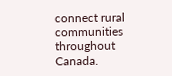connect rural communities throughout Canada.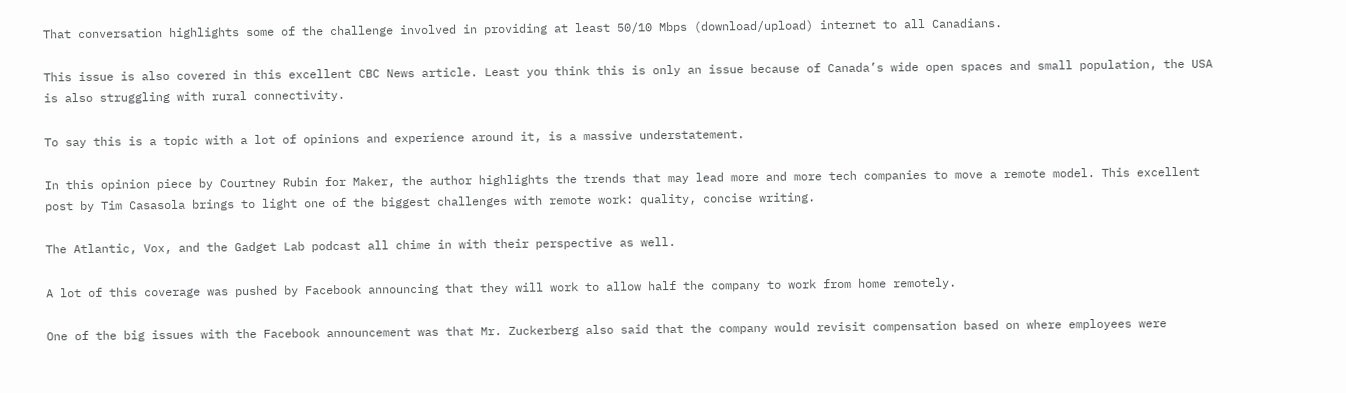That conversation highlights some of the challenge involved in providing at least 50/10 Mbps (download/upload) internet to all Canadians.

This issue is also covered in this excellent CBC News article. Least you think this is only an issue because of Canada’s wide open spaces and small population, the USA is also struggling with rural connectivity.

To say this is a topic with a lot of opinions and experience around it, is a massive understatement.

In this opinion piece by Courtney Rubin for Maker, the author highlights the trends that may lead more and more tech companies to move a remote model. This excellent post by Tim Casasola brings to light one of the biggest challenges with remote work: quality, concise writing.

The Atlantic, Vox, and the Gadget Lab podcast all chime in with their perspective as well.

A lot of this coverage was pushed by Facebook announcing that they will work to allow half the company to work from home remotely.

One of the big issues with the Facebook announcement was that Mr. Zuckerberg also said that the company would revisit compensation based on where employees were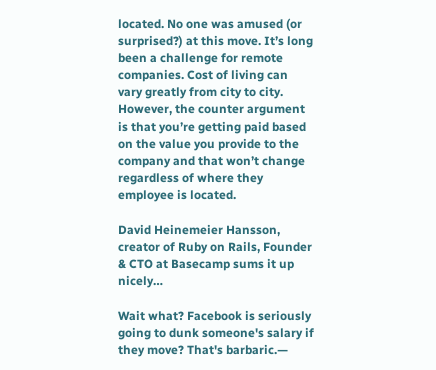located. No one was amused (or surprised?) at this move. It’s long been a challenge for remote companies. Cost of living can vary greatly from city to city. However, the counter argument is that you’re getting paid based on the value you provide to the company and that won’t change regardless of where they employee is located.

David Heinemeier Hansson, creator of Ruby on Rails, Founder & CTO at Basecamp sums it up nicely…

Wait what? Facebook is seriously going to dunk someone's salary if they move? That's barbaric.—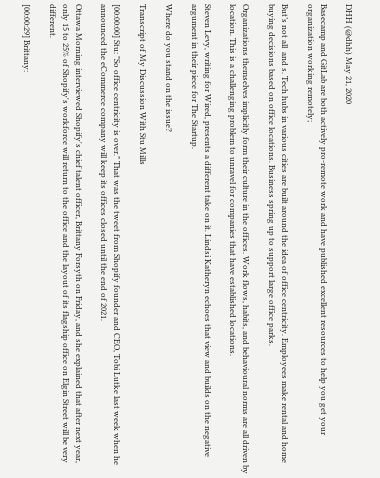DHH (@dhh) May 21, 2020

Basecamp and GitLab are both actively pro-remote work and have published excellent resources to help you get your organization working remotely;

But’s not all  and s. Tech hubs in various cities are built around the idea of office centricity. Employees make rental and home buying decisions based on office locations. Business spring up to support large office parks.

Organizations themselves implicitly form their culture in the offices. Work flows, habits, and behavioural norms are all driven by location. This is a challenging problem to unravel for companies that have established locations.

Steven Levy, writing for Wired, presents a different take on it. Lindsi Katheryn echoes that view and builds on the negative argument in their piece for The Startup.

Where do you stand on the issue?

Transcript of My Discussion With Stu Mills

[00:00:00] Stu: "So office centricity is over." That was the tweet from Shopify founder and CEO, Tobi Lutke last week when he announced the eCommerce company will keep its offices closed until the end of 2021.

Ottawa Morning interviewed Shopify's chief talent officer, Brittany Forsyth on Friday, and she explained that after next year, only 15 to 25% of Shopify's workforce will return to the office and the layout of its flagship office on Elgin Street will be very different.

[00:00:29] Brittany: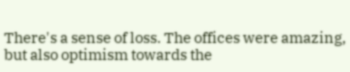There's a sense of loss. The offices were amazing, but also optimism towards the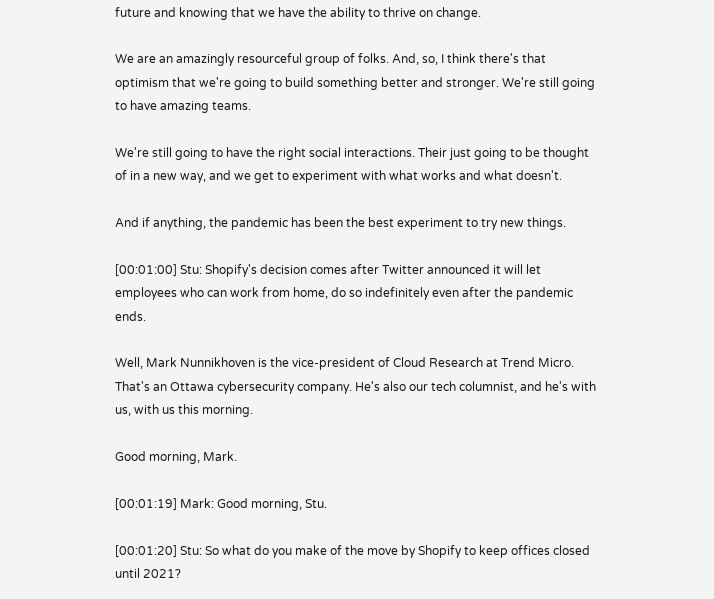future and knowing that we have the ability to thrive on change.

We are an amazingly resourceful group of folks. And, so, I think there's that optimism that we're going to build something better and stronger. We're still going to have amazing teams.

We're still going to have the right social interactions. Their just going to be thought of in a new way, and we get to experiment with what works and what doesn't.

And if anything, the pandemic has been the best experiment to try new things.

[00:01:00] Stu: Shopify's decision comes after Twitter announced it will let employees who can work from home, do so indefinitely even after the pandemic ends.

Well, Mark Nunnikhoven is the vice-president of Cloud Research at Trend Micro. That's an Ottawa cybersecurity company. He's also our tech columnist, and he's with us, with us this morning.

Good morning, Mark.

[00:01:19] Mark: Good morning, Stu.

[00:01:20] Stu: So what do you make of the move by Shopify to keep offices closed until 2021?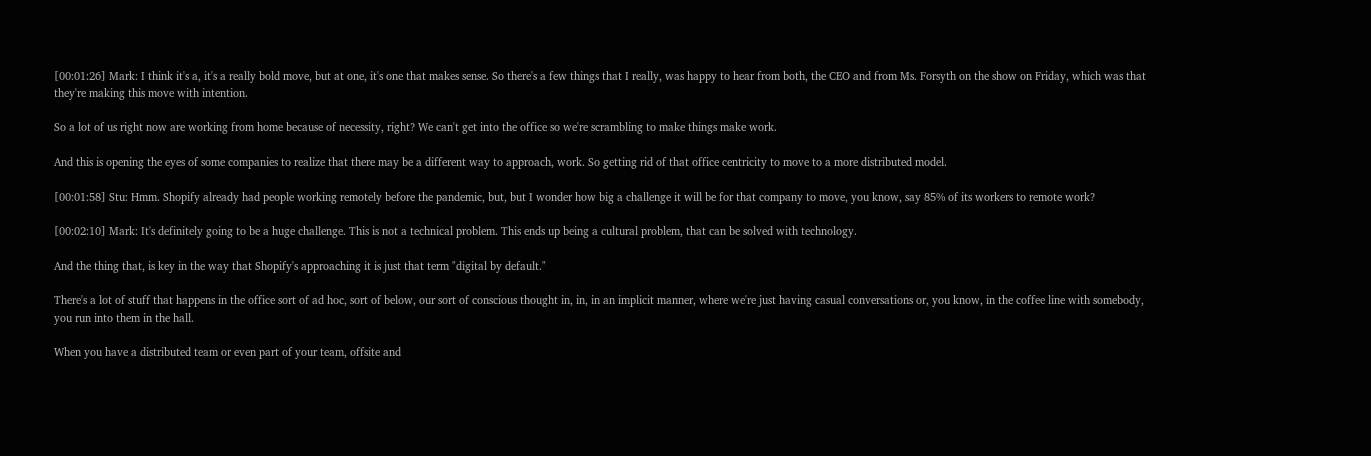[00:01:26] Mark: I think it's a, it's a really bold move, but at one, it's one that makes sense. So there's a few things that I really, was happy to hear from both, the CEO and from Ms. Forsyth on the show on Friday, which was that they're making this move with intention.

So a lot of us right now are working from home because of necessity, right? We can't get into the office so we're scrambling to make things make work.

And this is opening the eyes of some companies to realize that there may be a different way to approach, work. So getting rid of that office centricity to move to a more distributed model.

[00:01:58] Stu: Hmm. Shopify already had people working remotely before the pandemic, but, but I wonder how big a challenge it will be for that company to move, you know, say 85% of its workers to remote work?

[00:02:10] Mark: It's definitely going to be a huge challenge. This is not a technical problem. This ends up being a cultural problem, that can be solved with technology.

And the thing that, is key in the way that Shopify's approaching it is just that term "digital by default."

There's a lot of stuff that happens in the office sort of ad hoc, sort of below, our sort of conscious thought in, in, in an implicit manner, where we're just having casual conversations or, you know, in the coffee line with somebody, you run into them in the hall.

When you have a distributed team or even part of your team, offsite and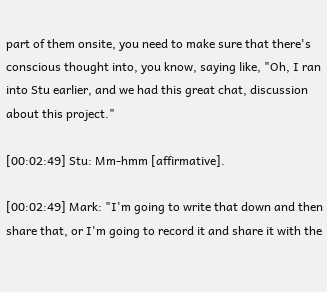part of them onsite, you need to make sure that there's conscious thought into, you know, saying like, "Oh, I ran into Stu earlier, and we had this great chat, discussion about this project."

[00:02:49] Stu: Mm-hmm [affirmative].

[00:02:49] Mark: "I'm going to write that down and then share that, or I'm going to record it and share it with the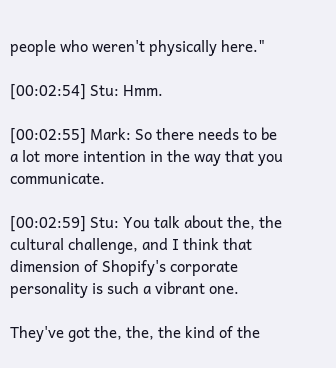people who weren't physically here."

[00:02:54] Stu: Hmm.

[00:02:55] Mark: So there needs to be a lot more intention in the way that you communicate.

[00:02:59] Stu: You talk about the, the cultural challenge, and I think that dimension of Shopify's corporate personality is such a vibrant one.

They've got the, the, the kind of the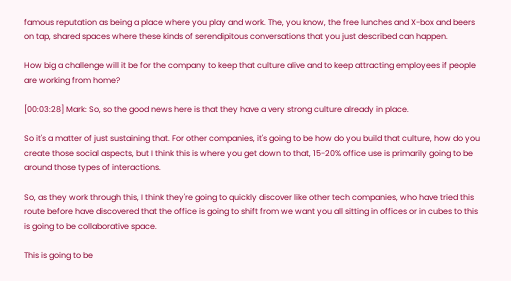famous reputation as being a place where you play and work. The, you know, the free lunches and X-box and beers on tap, shared spaces where these kinds of serendipitous conversations that you just described can happen.

How big a challenge will it be for the company to keep that culture alive and to keep attracting employees if people are working from home?

[00:03:28] Mark: So, so the good news here is that they have a very strong culture already in place.

So it's a matter of just sustaining that. For other companies, it's going to be how do you build that culture, how do you create those social aspects, but I think this is where you get down to that, 15-20% office use is primarily going to be around those types of interactions.

So, as they work through this, I think they're going to quickly discover like other tech companies, who have tried this route before have discovered that the office is going to shift from we want you all sitting in offices or in cubes to this is going to be collaborative space.

This is going to be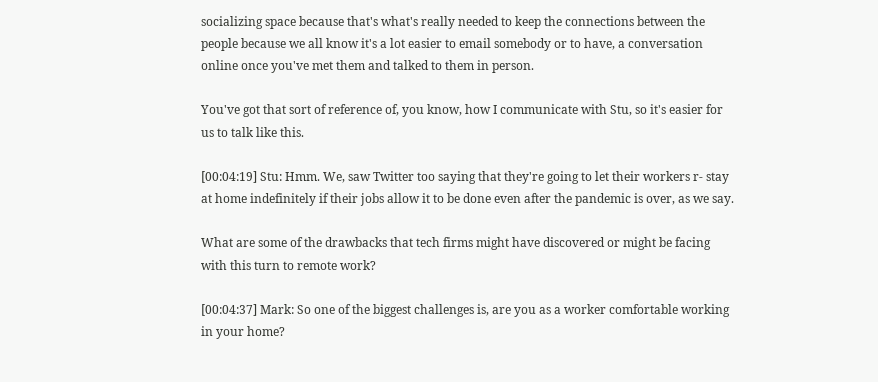socializing space because that's what's really needed to keep the connections between the people because we all know it's a lot easier to email somebody or to have, a conversation online once you've met them and talked to them in person.

You've got that sort of reference of, you know, how I communicate with Stu, so it's easier for us to talk like this.

[00:04:19] Stu: Hmm. We, saw Twitter too saying that they're going to let their workers r- stay at home indefinitely if their jobs allow it to be done even after the pandemic is over, as we say.

What are some of the drawbacks that tech firms might have discovered or might be facing with this turn to remote work?

[00:04:37] Mark: So one of the biggest challenges is, are you as a worker comfortable working in your home?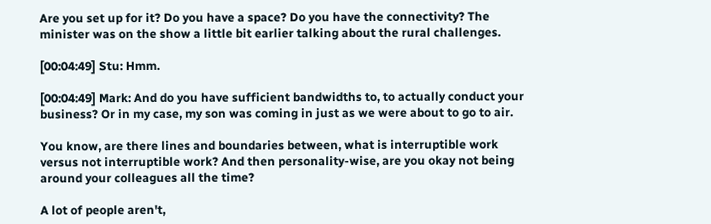Are you set up for it? Do you have a space? Do you have the connectivity? The minister was on the show a little bit earlier talking about the rural challenges.

[00:04:49] Stu: Hmm.

[00:04:49] Mark: And do you have sufficient bandwidths to, to actually conduct your business? Or in my case, my son was coming in just as we were about to go to air.

You know, are there lines and boundaries between, what is interruptible work versus not interruptible work? And then personality-wise, are you okay not being around your colleagues all the time?

A lot of people aren't,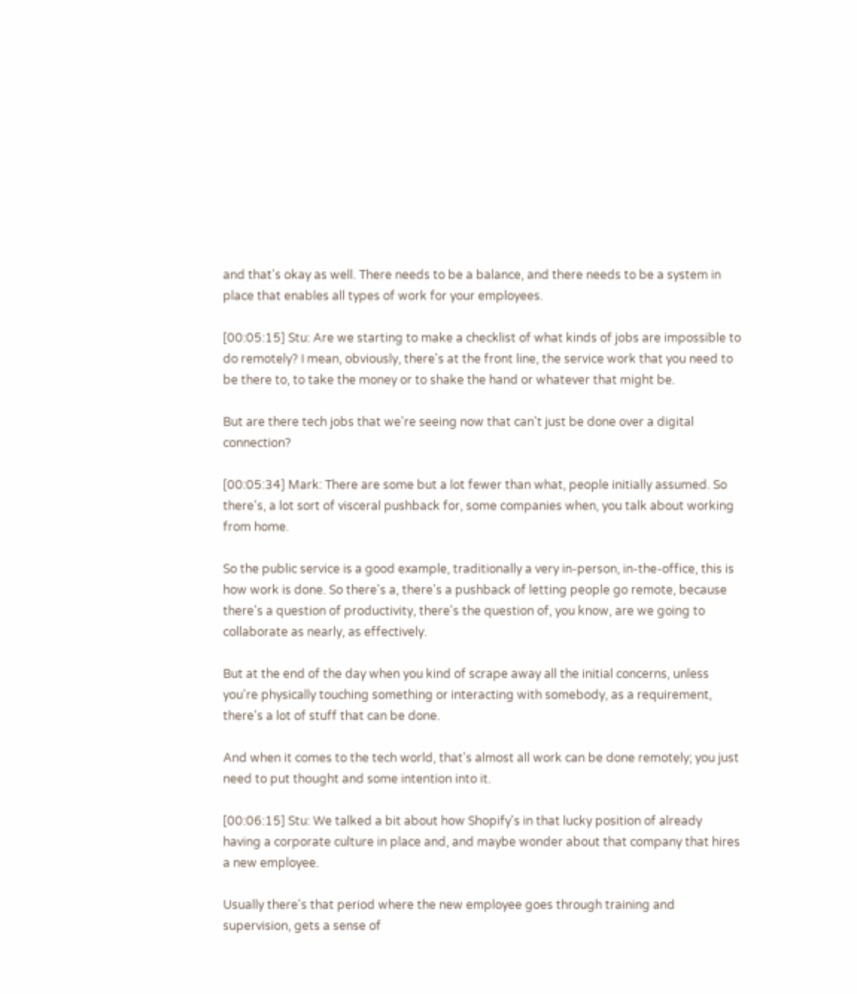and that's okay as well. There needs to be a balance, and there needs to be a system in place that enables all types of work for your employees.

[00:05:15] Stu: Are we starting to make a checklist of what kinds of jobs are impossible to do remotely? I mean, obviously, there's at the front line, the service work that you need to be there to, to take the money or to shake the hand or whatever that might be.

But are there tech jobs that we're seeing now that can't just be done over a digital connection?

[00:05:34] Mark: There are some but a lot fewer than what, people initially assumed. So there's, a lot sort of visceral pushback for, some companies when, you talk about working from home.

So the public service is a good example, traditionally a very in-person, in-the-office, this is how work is done. So there's a, there's a pushback of letting people go remote, because there's a question of productivity, there's the question of, you know, are we going to collaborate as nearly, as effectively.

But at the end of the day when you kind of scrape away all the initial concerns, unless you're physically touching something or interacting with somebody, as a requirement, there's a lot of stuff that can be done.

And when it comes to the tech world, that's almost all work can be done remotely; you just need to put thought and some intention into it.

[00:06:15] Stu: We talked a bit about how Shopify's in that lucky position of already having a corporate culture in place and, and maybe wonder about that company that hires a new employee.

Usually there's that period where the new employee goes through training and supervision, gets a sense of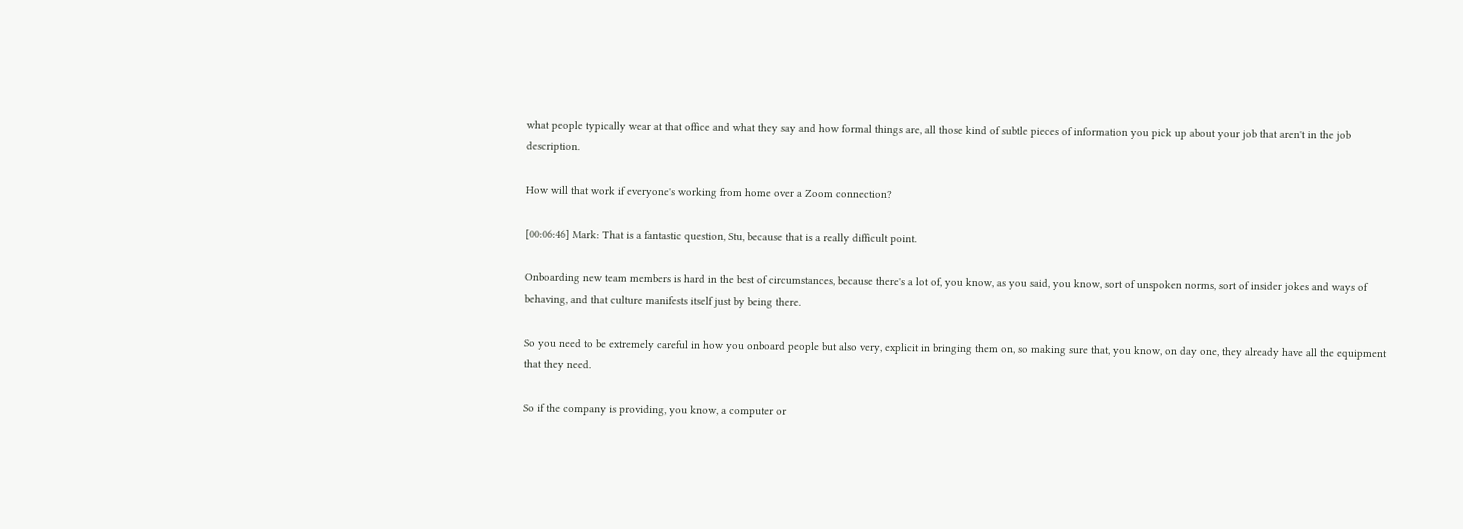what people typically wear at that office and what they say and how formal things are, all those kind of subtle pieces of information you pick up about your job that aren't in the job description.

How will that work if everyone's working from home over a Zoom connection?

[00:06:46] Mark: That is a fantastic question, Stu, because that is a really difficult point.

Onboarding new team members is hard in the best of circumstances, because there's a lot of, you know, as you said, you know, sort of unspoken norms, sort of insider jokes and ways of behaving, and that culture manifests itself just by being there.

So you need to be extremely careful in how you onboard people but also very, explicit in bringing them on, so making sure that, you know, on day one, they already have all the equipment that they need.

So if the company is providing, you know, a computer or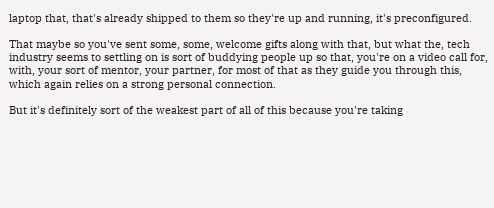laptop that, that's already shipped to them so they're up and running, it's preconfigured.

That maybe so you've sent some, some, welcome gifts along with that, but what the, tech industry seems to settling on is sort of buddying people up so that, you're on a video call for, with, your sort of mentor, your partner, for most of that as they guide you through this, which again relies on a strong personal connection.

But it's definitely sort of the weakest part of all of this because you're taking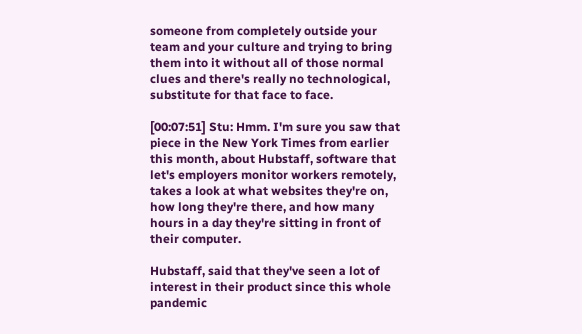someone from completely outside your team and your culture and trying to bring them into it without all of those normal clues and there's really no technological, substitute for that face to face.

[00:07:51] Stu: Hmm. I'm sure you saw that piece in the New York Times from earlier this month, about Hubstaff, software that let's employers monitor workers remotely, takes a look at what websites they're on, how long they're there, and how many hours in a day they're sitting in front of their computer.

Hubstaff, said that they've seen a lot of interest in their product since this whole pandemic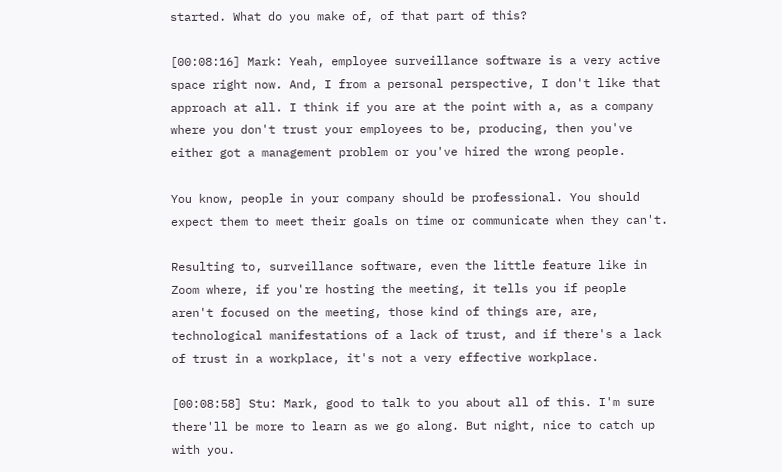started. What do you make of, of that part of this?

[00:08:16] Mark: Yeah, employee surveillance software is a very active space right now. And, I from a personal perspective, I don't like that approach at all. I think if you are at the point with a, as a company where you don't trust your employees to be, producing, then you've either got a management problem or you've hired the wrong people.

You know, people in your company should be professional. You should expect them to meet their goals on time or communicate when they can't.

Resulting to, surveillance software, even the little feature like in Zoom where, if you're hosting the meeting, it tells you if people aren't focused on the meeting, those kind of things are, are, technological manifestations of a lack of trust, and if there's a lack of trust in a workplace, it's not a very effective workplace.

[00:08:58] Stu: Mark, good to talk to you about all of this. I'm sure there'll be more to learn as we go along. But night, nice to catch up with you.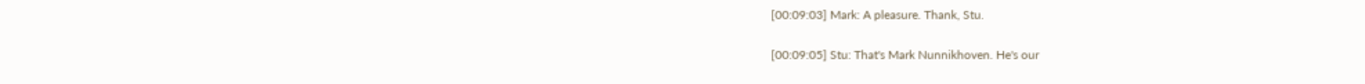[00:09:03] Mark: A pleasure. Thank, Stu.

[00:09:05] Stu: That's Mark Nunnikhoven. He's our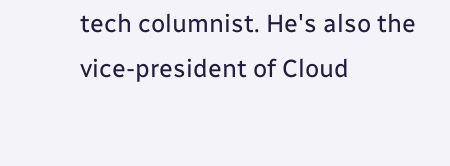tech columnist. He's also the vice-president of Cloud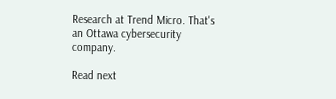Research at Trend Micro. That's an Ottawa cybersecurity company.

Read next